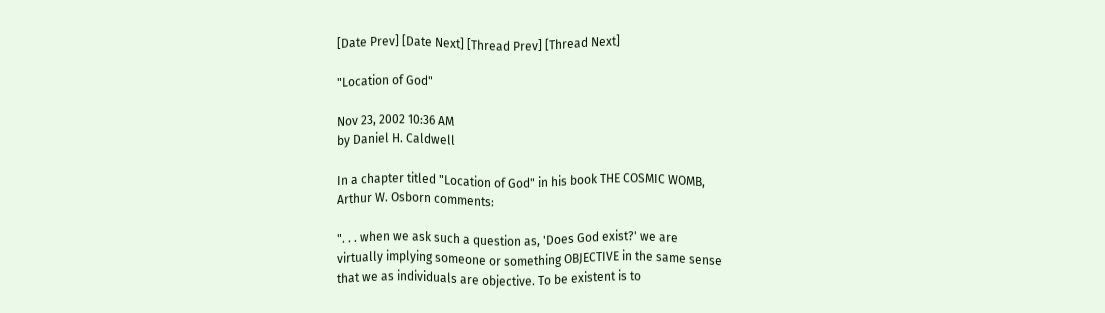[Date Prev] [Date Next] [Thread Prev] [Thread Next]

"Location of God"

Nov 23, 2002 10:36 AM
by Daniel H. Caldwell

In a chapter titled "Location of God" in his book THE COSMIC WOMB,
Arthur W. Osborn comments:

". . . when we ask such a question as, 'Does God exist?' we are
virtually implying someone or something OBJECTIVE in the same sense
that we as individuals are objective. To be existent is to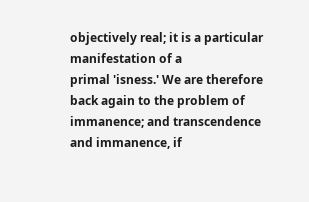objectively real; it is a particular manifestation of a
primal 'isness.' We are therefore back again to the problem of
immanence; and transcendence and immanence, if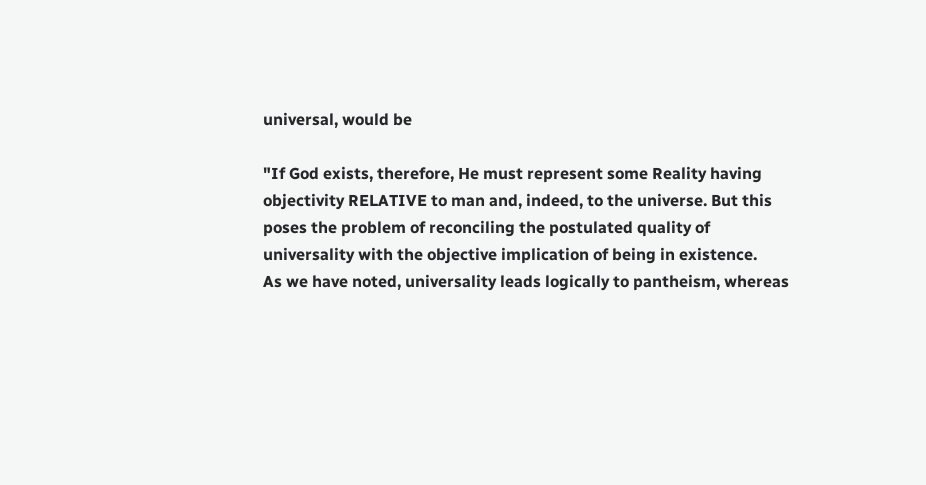universal, would be

"If God exists, therefore, He must represent some Reality having
objectivity RELATIVE to man and, indeed, to the universe. But this
poses the problem of reconciling the postulated quality of
universality with the objective implication of being in existence.
As we have noted, universality leads logically to pantheism, whereas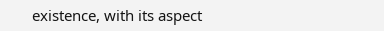existence, with its aspect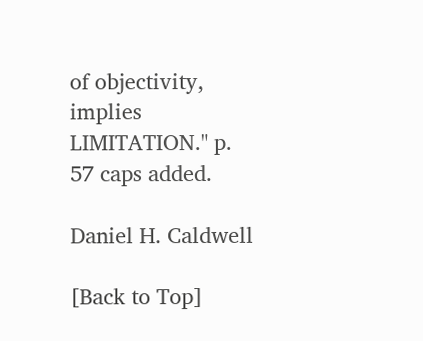of objectivity, implies LIMITATION." p.
57 caps added.

Daniel H. Caldwell

[Back to Top]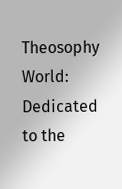Theosophy World: Dedicated to the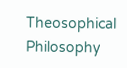Theosophical Philosophy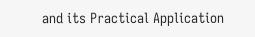and its Practical Application